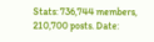Stats: 736,744 members, 210,700 posts. Date: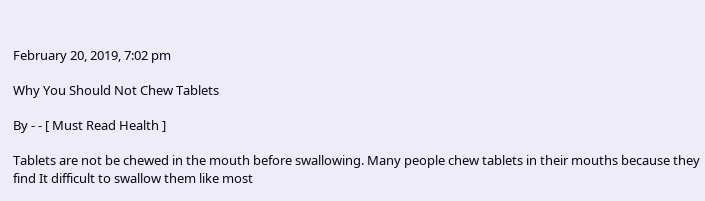February 20, 2019, 7:02 pm

Why You Should Not Chew Tablets

By - - [ Must Read Health ]

Tablets are not be chewed in the mouth before swallowing. Many people chew tablets in their mouths because they find It difficult to swallow them like most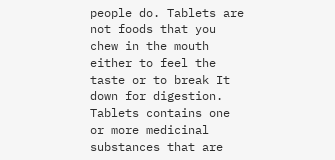people do. Tablets are not foods that you chew in the mouth either to feel the taste or to break It down for digestion. Tablets contains one or more medicinal substances that are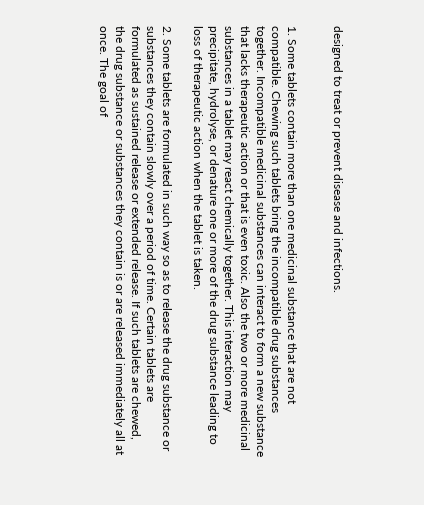designed to treat or prevent disease and infections.


1. Some tablets contain more than one medicinal substance that are not compatible. Chewing such tablets bring the incompatible drug substances together. Incompatible medicinal substances can interact to form a new substance that lacks therapeutic action or that is even toxic. Also the two or more medicinal substances in a tablet may react chemically together. This interaction may precipitate, hydrolyse, or denature one or more of the drug substance leading to loss of therapeutic action when the tablet is taken.

2. Some tablets are formulated in such way so as to release the drug substance or substances they contain slowly over a period of time. Certain tablets are formulated as sustained release or extended release. If such tablets are chewed, the drug substance or substances they contain is or are released immediately all at once. The goal of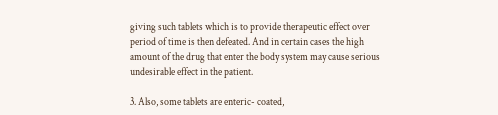giving such tablets which is to provide therapeutic effect over period of time is then defeated. And in certain cases the high amount of the drug that enter the body system may cause serious undesirable effect in the patient.

3. Also, some tablets are enteric- coated,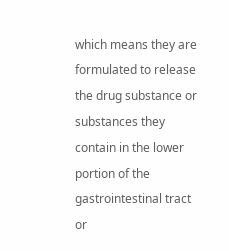which means they are formulated to release the drug substance or substances they contain in the lower portion of the gastrointestinal tract or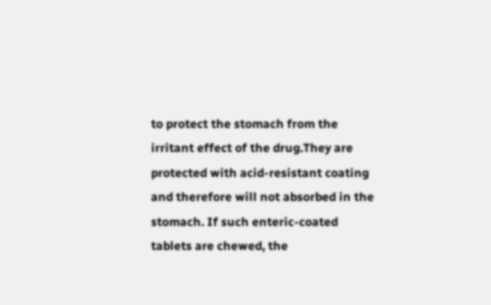to protect the stomach from the irritant effect of the drug.They are protected with acid-resistant coating and therefore will not absorbed in the stomach. If such enteric-coated tablets are chewed, the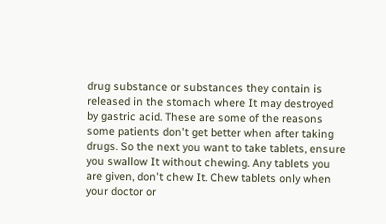drug substance or substances they contain is released in the stomach where It may destroyed by gastric acid. These are some of the reasons some patients don't get better when after taking drugs. So the next you want to take tablets, ensure you swallow It without chewing. Any tablets you are given, don't chew It. Chew tablets only when your doctor or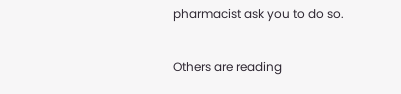pharmacist ask you to do so.

Others are reading